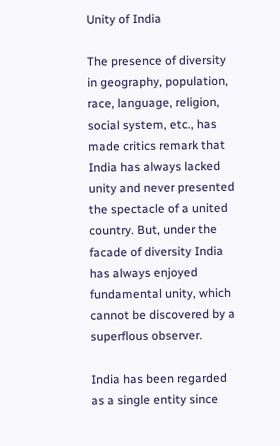Unity of India

The presence of diversity in geography, population, race, language, religion, social system, etc., has made critics remark that India has always lacked unity and never presented the spectacle of a united country. But, under the facade of diversity India has always enjoyed fundamental unity, which cannot be discovered by a superflous observer.

India has been regarded as a single entity since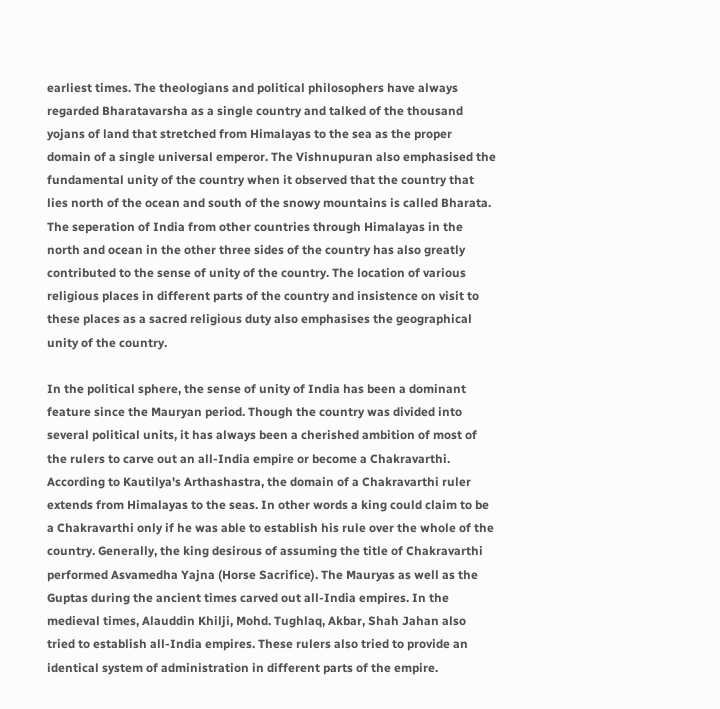earliest times. The theologians and political philosophers have always regarded Bharatavarsha as a single country and talked of the thousand yojans of land that stretched from Himalayas to the sea as the proper domain of a single universal emperor. The Vishnupuran also emphasised the fundamental unity of the country when it observed that the country that lies north of the ocean and south of the snowy mountains is called Bharata. The seperation of India from other countries through Himalayas in the north and ocean in the other three sides of the country has also greatly contributed to the sense of unity of the country. The location of various religious places in different parts of the country and insistence on visit to these places as a sacred religious duty also emphasises the geographical unity of the country.

In the political sphere, the sense of unity of India has been a dominant feature since the Mauryan period. Though the country was divided into several political units, it has always been a cherished ambition of most of the rulers to carve out an all-India empire or become a Chakravarthi. According to Kautilya's Arthashastra, the domain of a Chakravarthi ruler extends from Himalayas to the seas. In other words a king could claim to be a Chakravarthi only if he was able to establish his rule over the whole of the country. Generally, the king desirous of assuming the title of Chakravarthi performed Asvamedha Yajna (Horse Sacrifice). The Mauryas as well as the Guptas during the ancient times carved out all-India empires. In the medieval times, Alauddin Khilji, Mohd. Tughlaq, Akbar, Shah Jahan also tried to establish all-India empires. These rulers also tried to provide an identical system of administration in different parts of the empire.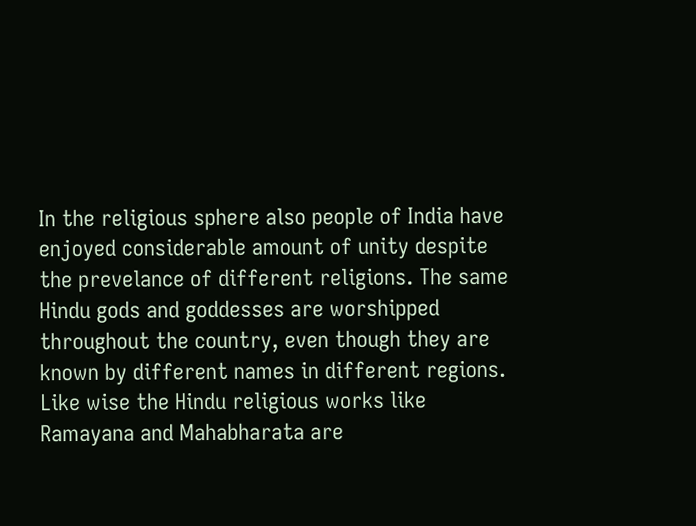In the religious sphere also people of India have enjoyed considerable amount of unity despite the prevelance of different religions. The same Hindu gods and goddesses are worshipped throughout the country, even though they are known by different names in different regions. Like wise the Hindu religious works like Ramayana and Mahabharata are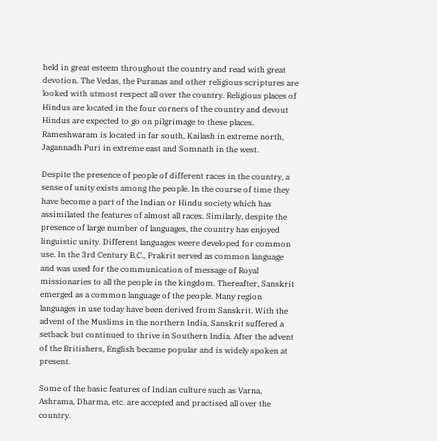held in great esteem throughout the country and read with great devotion. The Vedas, the Puranas and other religious scriptures are looked with utmost respect all over the country. Religious places of Hindus are located in the four corners of the country and devout Hindus are expected to go on pilgrimage to these places. Rameshwaram is located in far south, Kailash in extreme north, Jagannadh Puri in extreme east and Somnath in the west.

Despite the presence of people of different races in the country, a sense of unity exists among the people. In the course of time they have become a part of the Indian or Hindu society which has assimilated the features of almost all races. Similarly, despite the presence of large number of languages, the country has enjoyed linguistic unity. Different languages weere developed for common use. In the 3rd Century B.C., Prakrit served as common language and was used for the communication of message of Royal missionaries to all the people in the kingdom. Thereafter, Sanskrit emerged as a common language of the people. Many region languages in use today have been derived from Sanskrit. With the advent of the Muslims in the northern India, Sanskrit suffered a setback but continued to thrive in Southern India. After the advent of the Britishers, English became popular and is widely spoken at present.

Some of the basic features of Indian culture such as Varna, Ashrama, Dharma, etc. are accepted and practised all over the country.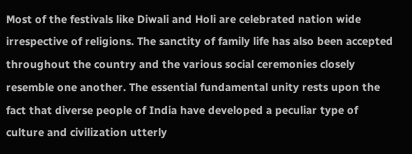Most of the festivals like Diwali and Holi are celebrated nation wide irrespective of religions. The sanctity of family life has also been accepted throughout the country and the various social ceremonies closely resemble one another. The essential fundamental unity rests upon the fact that diverse people of India have developed a peculiar type of culture and civilization utterly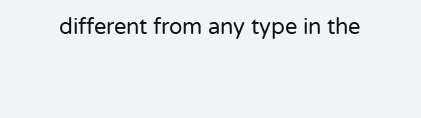different from any type in the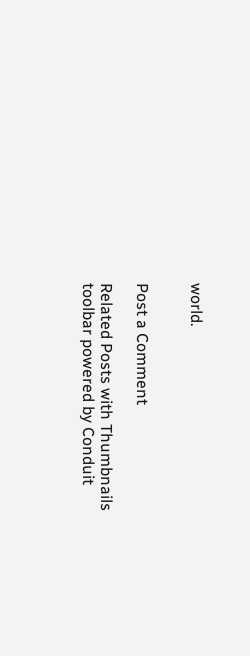world.


Post a Comment

Related Posts with Thumbnails
toolbar powered by Conduit